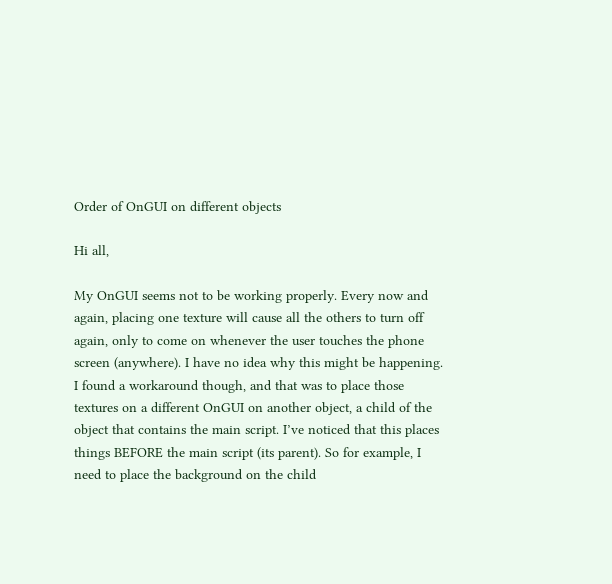Order of OnGUI on different objects

Hi all,

My OnGUI seems not to be working properly. Every now and again, placing one texture will cause all the others to turn off again, only to come on whenever the user touches the phone screen (anywhere). I have no idea why this might be happening. I found a workaround though, and that was to place those textures on a different OnGUI on another object, a child of the object that contains the main script. I’ve noticed that this places things BEFORE the main script (its parent). So for example, I need to place the background on the child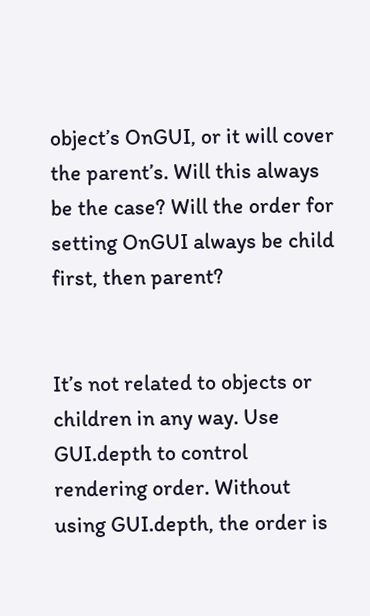object’s OnGUI, or it will cover the parent’s. Will this always be the case? Will the order for setting OnGUI always be child first, then parent?


It’s not related to objects or children in any way. Use GUI.depth to control rendering order. Without using GUI.depth, the order is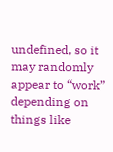undefined, so it may randomly appear to “work” depending on things like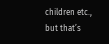children etc., but that’s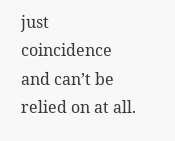just coincidence and can’t be relied on at all.